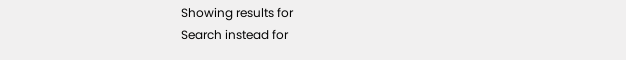Showing results for
Search instead for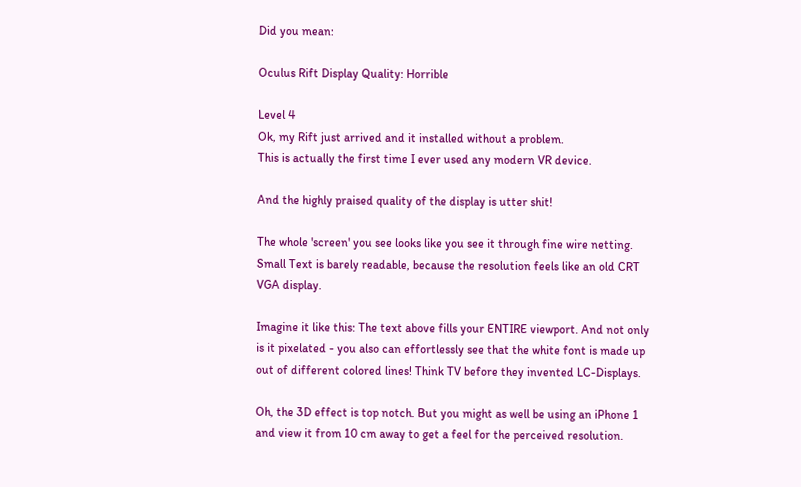Did you mean:

Oculus Rift Display Quality: Horrible

Level 4
Ok, my Rift just arrived and it installed without a problem.
This is actually the first time I ever used any modern VR device.

And the highly praised quality of the display is utter shit!

The whole 'screen' you see looks like you see it through fine wire netting.
Small Text is barely readable, because the resolution feels like an old CRT VGA display.

Imagine it like this: The text above fills your ENTIRE viewport. And not only is it pixelated - you also can effortlessly see that the white font is made up out of different colored lines! Think TV before they invented LC-Displays.

Oh, the 3D effect is top notch. But you might as well be using an iPhone 1 and view it from 10 cm away to get a feel for the perceived resolution.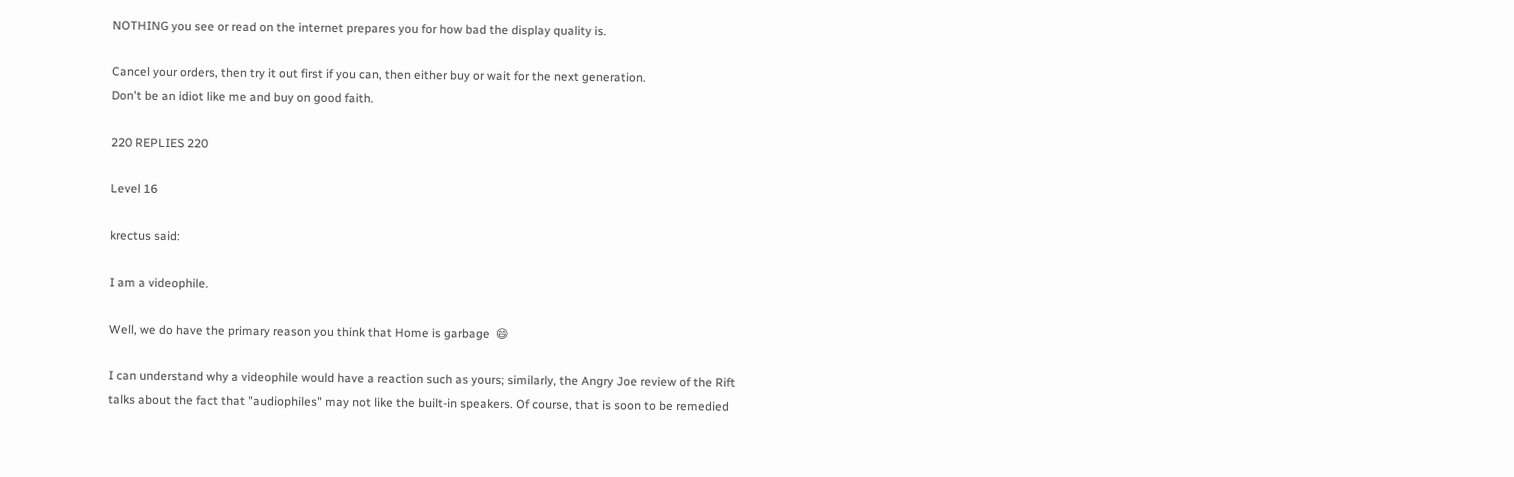NOTHING you see or read on the internet prepares you for how bad the display quality is.

Cancel your orders, then try it out first if you can, then either buy or wait for the next generation.
Don't be an idiot like me and buy on good faith.

220 REPLIES 220

Level 16

krectus said:

I am a videophile.

Well, we do have the primary reason you think that Home is garbage  😄

I can understand why a videophile would have a reaction such as yours; similarly, the Angry Joe review of the Rift talks about the fact that "audiophiles" may not like the built-in speakers. Of course, that is soon to be remedied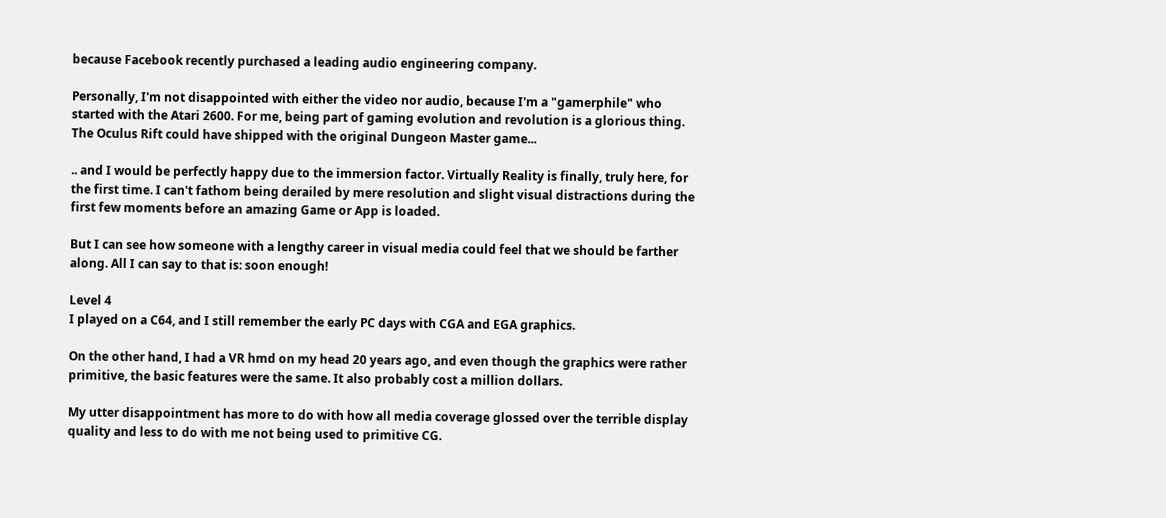because Facebook recently purchased a leading audio engineering company.

Personally, I'm not disappointed with either the video nor audio, because I'm a "gamerphile" who started with the Atari 2600. For me, being part of gaming evolution and revolution is a glorious thing. The Oculus Rift could have shipped with the original Dungeon Master game...

.. and I would be perfectly happy due to the immersion factor. Virtually Reality is finally, truly here, for the first time. I can't fathom being derailed by mere resolution and slight visual distractions during the first few moments before an amazing Game or App is loaded.

But I can see how someone with a lengthy career in visual media could feel that we should be farther along. All I can say to that is: soon enough!

Level 4
I played on a C64, and I still remember the early PC days with CGA and EGA graphics.

On the other hand, I had a VR hmd on my head 20 years ago, and even though the graphics were rather primitive, the basic features were the same. It also probably cost a million dollars.

My utter disappointment has more to do with how all media coverage glossed over the terrible display quality and less to do with me not being used to primitive CG.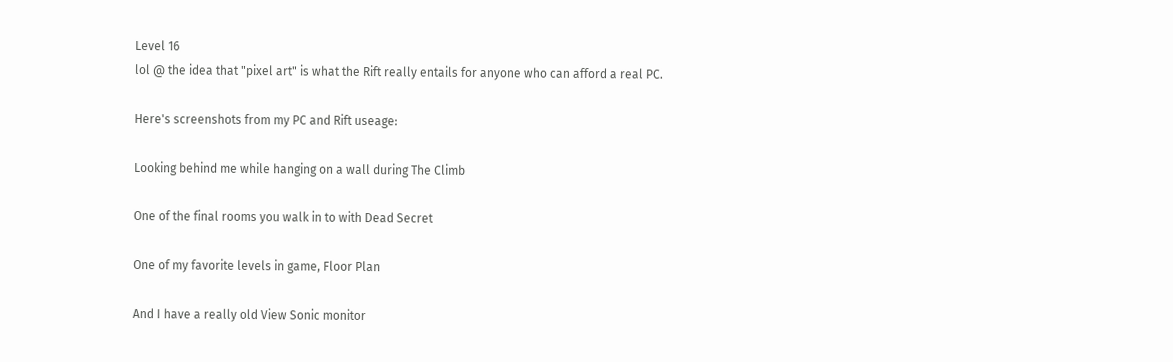Level 16
lol @ the idea that "pixel art" is what the Rift really entails for anyone who can afford a real PC.

Here's screenshots from my PC and Rift useage:

Looking behind me while hanging on a wall during The Climb

One of the final rooms you walk in to with Dead Secret

One of my favorite levels in game, Floor Plan

And I have a really old View Sonic monitor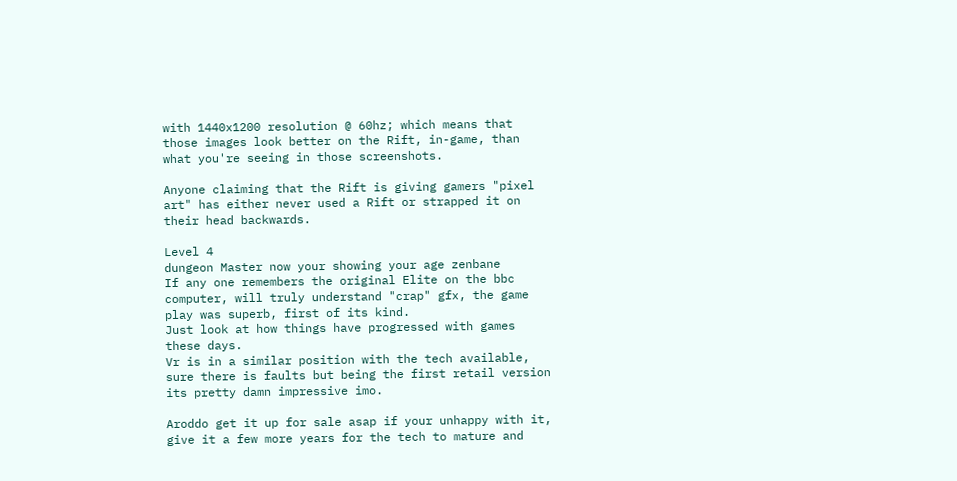with 1440x1200 resolution @ 60hz; which means that those images look better on the Rift, in-game, than what you're seeing in those screenshots.

Anyone claiming that the Rift is giving gamers "pixel art" has either never used a Rift or strapped it on their head backwards.

Level 4
dungeon Master now your showing your age zenbane
If any one remembers the original Elite on the bbc computer, will truly understand "crap" gfx, the game play was superb, first of its kind.
Just look at how things have progressed with games these days.
Vr is in a similar position with the tech available, sure there is faults but being the first retail version its pretty damn impressive imo.

Aroddo get it up for sale asap if your unhappy with it, give it a few more years for the tech to mature and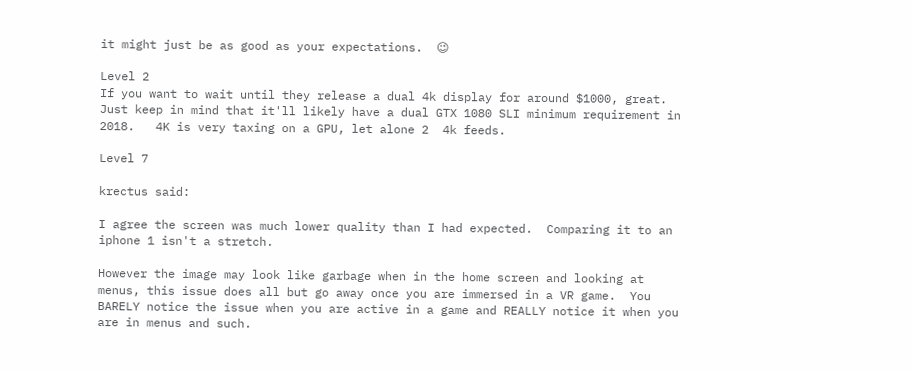it might just be as good as your expectations.  😉

Level 2
If you want to wait until they release a dual 4k display for around $1000, great.  Just keep in mind that it'll likely have a dual GTX 1080 SLI minimum requirement in 2018.   4K is very taxing on a GPU, let alone 2  4k feeds.

Level 7

krectus said:

I agree the screen was much lower quality than I had expected.  Comparing it to an iphone 1 isn't a stretch.

However the image may look like garbage when in the home screen and looking at menus, this issue does all but go away once you are immersed in a VR game.  You BARELY notice the issue when you are active in a game and REALLY notice it when you are in menus and such.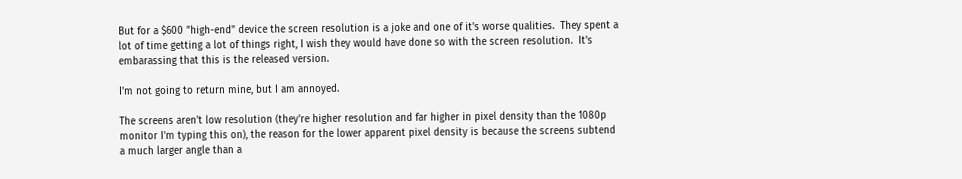But for a $600 "high-end" device the screen resolution is a joke and one of it's worse qualities.  They spent a lot of time getting a lot of things right, I wish they would have done so with the screen resolution.  It's embarassing that this is the released version.

I'm not going to return mine, but I am annoyed.

The screens aren't low resolution (they're higher resolution and far higher in pixel density than the 1080p monitor I'm typing this on), the reason for the lower apparent pixel density is because the screens subtend a much larger angle than a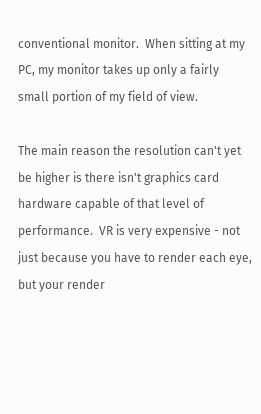conventional monitor.  When sitting at my PC, my monitor takes up only a fairly small portion of my field of view.

The main reason the resolution can't yet be higher is there isn't graphics card hardware capable of that level of performance.  VR is very expensive - not just because you have to render each eye, but your render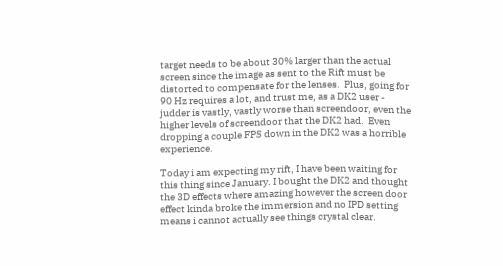target needs to be about 30% larger than the actual screen since the image as sent to the Rift must be distorted to compensate for the lenses.  Plus, going for 90 Hz requires a lot, and trust me, as a DK2 user - judder is vastly, vastly worse than screendoor, even the higher levels of screendoor that the DK2 had.  Even dropping a couple FPS down in the DK2 was a horrible experience.

Today i am expecting my rift, I have been waiting for this thing since January. I bought the DK2 and thought the 3D effects where amazing however the screen door effect kinda broke the immersion and no IPD setting means i cannot actually see things crystal clear.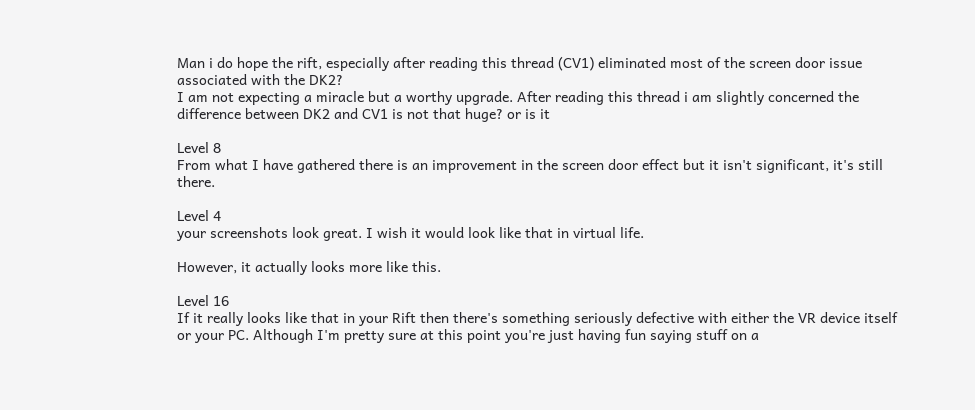Man i do hope the rift, especially after reading this thread (CV1) eliminated most of the screen door issue associated with the DK2?
I am not expecting a miracle but a worthy upgrade. After reading this thread i am slightly concerned the difference between DK2 and CV1 is not that huge? or is it

Level 8
From what I have gathered there is an improvement in the screen door effect but it isn't significant, it's still there.

Level 4
your screenshots look great. I wish it would look like that in virtual life.

However, it actually looks more like this.

Level 16
If it really looks like that in your Rift then there's something seriously defective with either the VR device itself or your PC. Although I'm pretty sure at this point you're just having fun saying stuff on a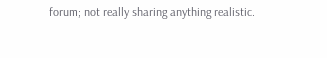forum; not really sharing anything realistic.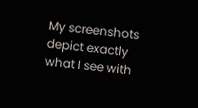My screenshots depict exactly what I see with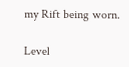my Rift being worn.

Level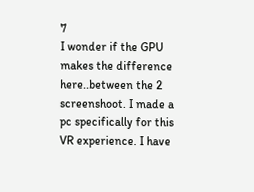7
I wonder if the GPU makes the difference here..between the 2 screenshoot. I made a pc specifically for this VR experience. I have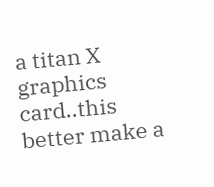a titan X graphics card..this better make a